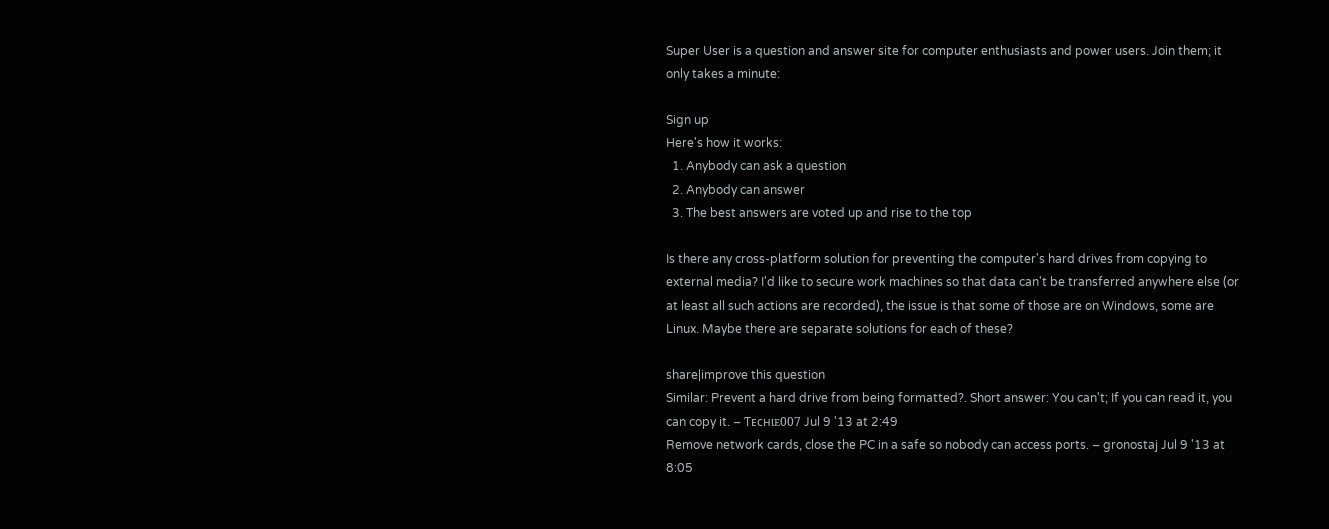Super User is a question and answer site for computer enthusiasts and power users. Join them; it only takes a minute:

Sign up
Here's how it works:
  1. Anybody can ask a question
  2. Anybody can answer
  3. The best answers are voted up and rise to the top

Is there any cross-platform solution for preventing the computer's hard drives from copying to external media? I'd like to secure work machines so that data can't be transferred anywhere else (or at least all such actions are recorded), the issue is that some of those are on Windows, some are Linux. Maybe there are separate solutions for each of these?

share|improve this question
Similar: Prevent a hard drive from being formatted?. Short answer: You can't; If you can read it, you can copy it. – Ƭᴇcʜιᴇ007 Jul 9 '13 at 2:49
Remove network cards, close the PC in a safe so nobody can access ports. – gronostaj Jul 9 '13 at 8:05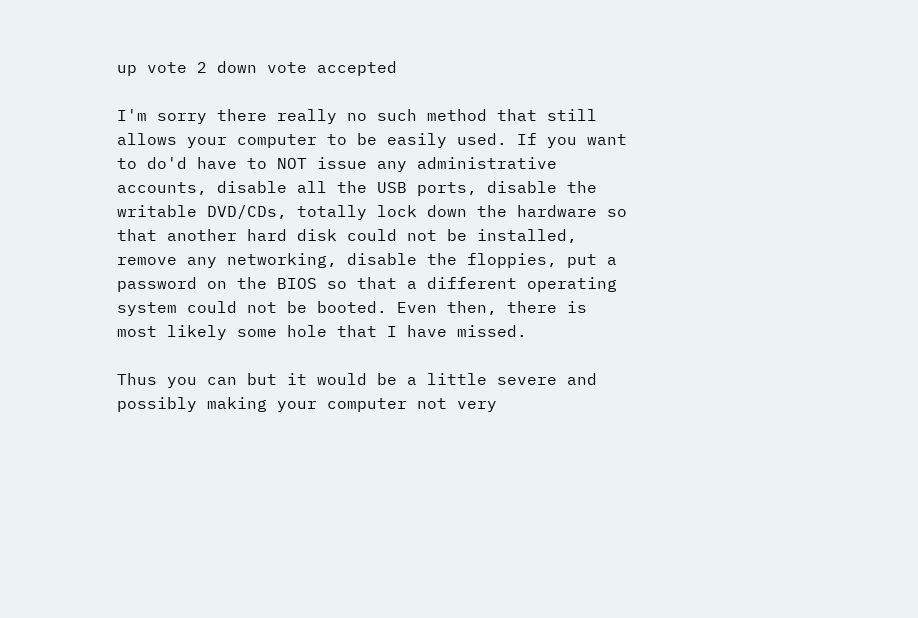up vote 2 down vote accepted

I'm sorry there really no such method that still allows your computer to be easily used. If you want to do'd have to NOT issue any administrative accounts, disable all the USB ports, disable the writable DVD/CDs, totally lock down the hardware so that another hard disk could not be installed, remove any networking, disable the floppies, put a password on the BIOS so that a different operating system could not be booted. Even then, there is most likely some hole that I have missed.

Thus you can but it would be a little severe and possibly making your computer not very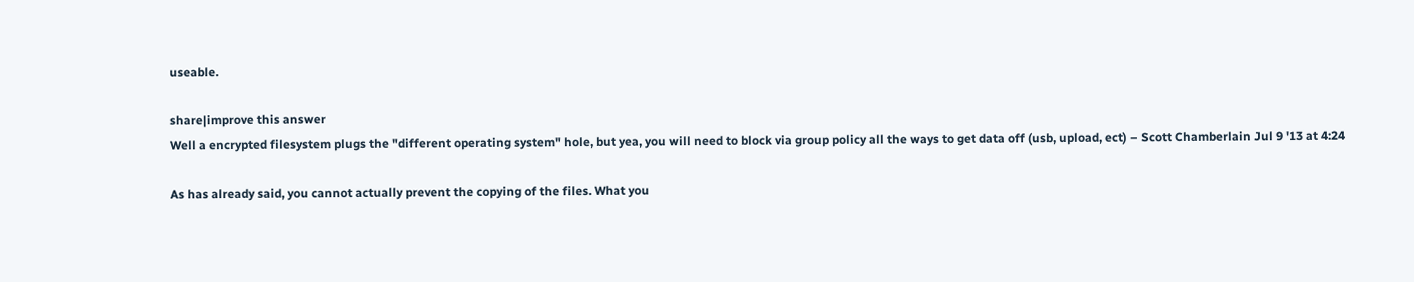useable.

share|improve this answer
Well a encrypted filesystem plugs the "different operating system" hole, but yea, you will need to block via group policy all the ways to get data off (usb, upload, ect) – Scott Chamberlain Jul 9 '13 at 4:24

As has already said, you cannot actually prevent the copying of the files. What you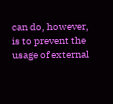can do, however, is to prevent the usage of external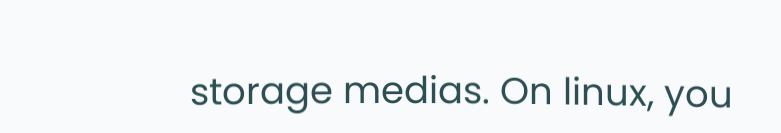storage medias. On linux, you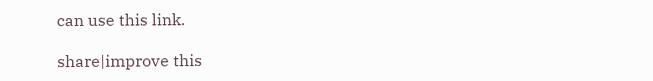can use this link.

share|improve this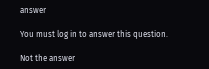answer

You must log in to answer this question.

Not the answer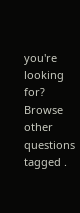you're looking for? Browse other questions tagged .